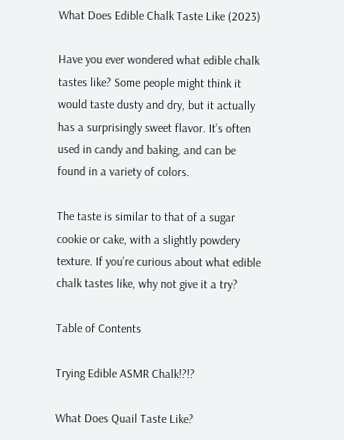What Does Edible Chalk Taste Like (2023)

Have you ever wondered what edible chalk tastes like? Some people might think it would taste dusty and dry, but it actually has a surprisingly sweet flavor. It’s often used in candy and baking, and can be found in a variety of colors.

The taste is similar to that of a sugar cookie or cake, with a slightly powdery texture. If you’re curious about what edible chalk tastes like, why not give it a try?

Table of Contents

Trying Edible ASMR Chalk!?!?

What Does Quail Taste Like?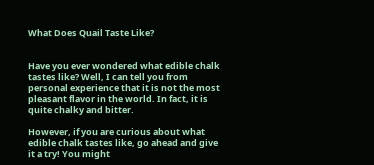What Does Quail Taste Like?


Have you ever wondered what edible chalk tastes like? Well, I can tell you from personal experience that it is not the most pleasant flavor in the world. In fact, it is quite chalky and bitter.

However, if you are curious about what edible chalk tastes like, go ahead and give it a try! You might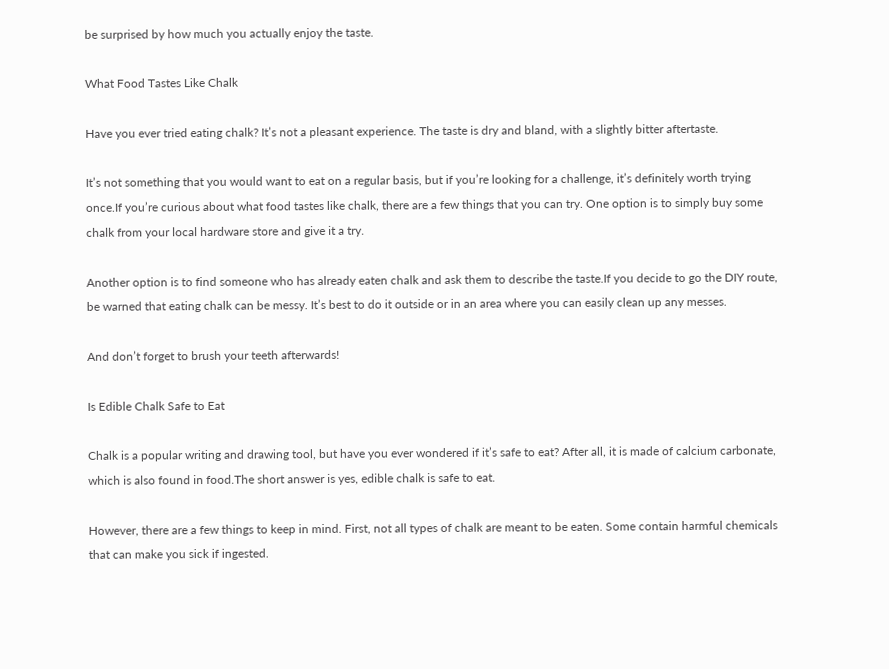be surprised by how much you actually enjoy the taste.

What Food Tastes Like Chalk

Have you ever tried eating chalk? It’s not a pleasant experience. The taste is dry and bland, with a slightly bitter aftertaste.

It’s not something that you would want to eat on a regular basis, but if you’re looking for a challenge, it’s definitely worth trying once.If you’re curious about what food tastes like chalk, there are a few things that you can try. One option is to simply buy some chalk from your local hardware store and give it a try.

Another option is to find someone who has already eaten chalk and ask them to describe the taste.If you decide to go the DIY route, be warned that eating chalk can be messy. It’s best to do it outside or in an area where you can easily clean up any messes.

And don’t forget to brush your teeth afterwards!

Is Edible Chalk Safe to Eat

Chalk is a popular writing and drawing tool, but have you ever wondered if it’s safe to eat? After all, it is made of calcium carbonate, which is also found in food.The short answer is yes, edible chalk is safe to eat.

However, there are a few things to keep in mind. First, not all types of chalk are meant to be eaten. Some contain harmful chemicals that can make you sick if ingested.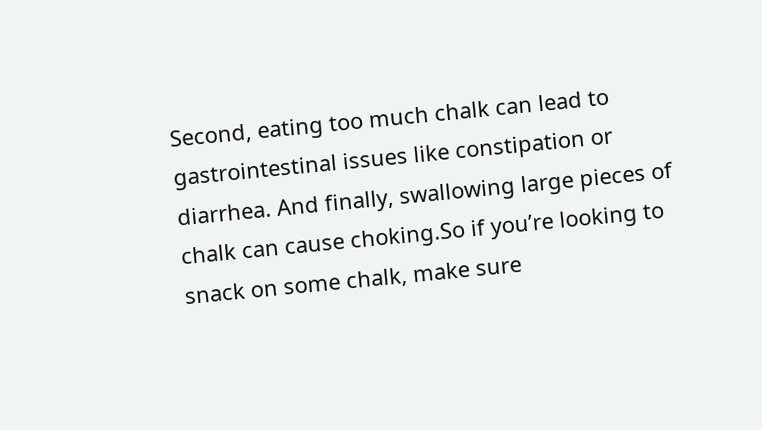Second, eating too much chalk can lead to gastrointestinal issues like constipation or diarrhea. And finally, swallowing large pieces of chalk can cause choking.So if you’re looking to snack on some chalk, make sure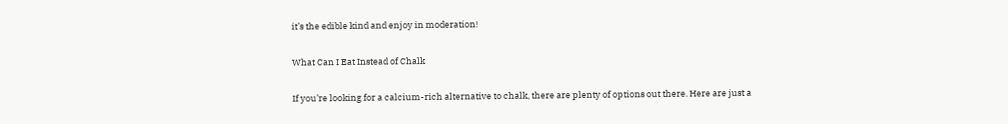it’s the edible kind and enjoy in moderation!

What Can I Eat Instead of Chalk

If you’re looking for a calcium-rich alternative to chalk, there are plenty of options out there. Here are just a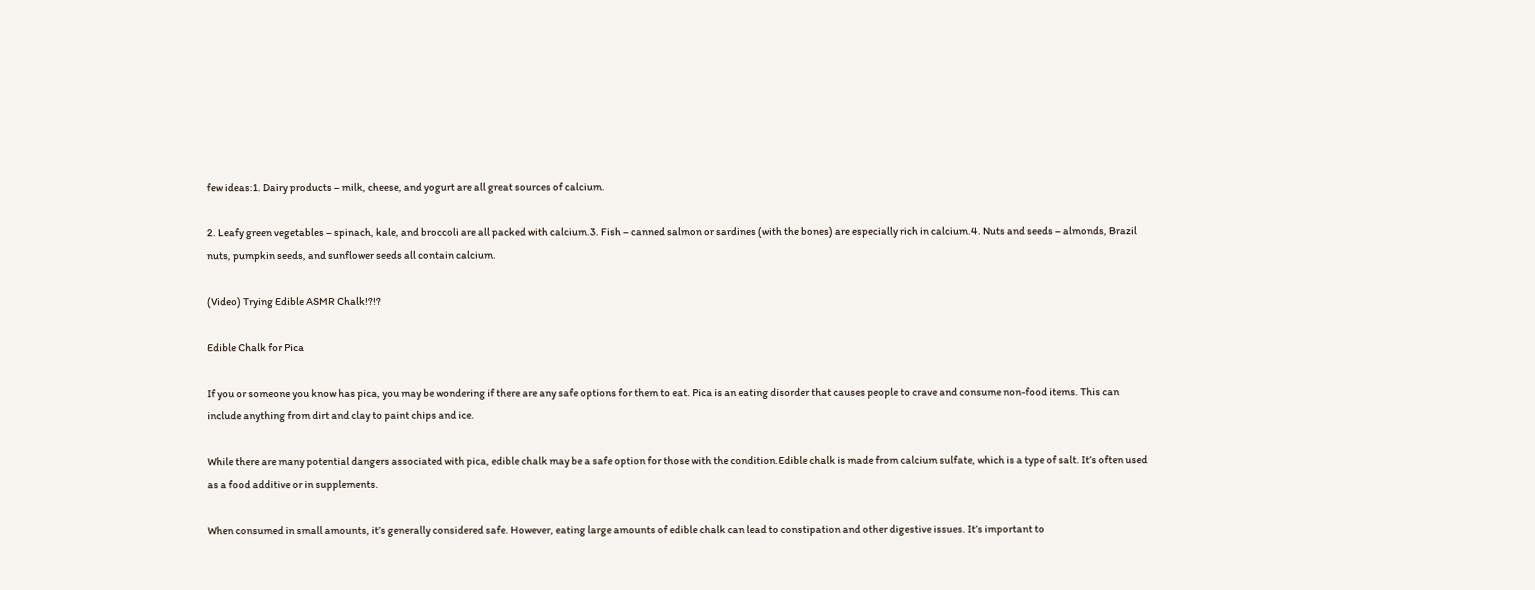few ideas:1. Dairy products – milk, cheese, and yogurt are all great sources of calcium.

2. Leafy green vegetables – spinach, kale, and broccoli are all packed with calcium.3. Fish – canned salmon or sardines (with the bones) are especially rich in calcium.4. Nuts and seeds – almonds, Brazil nuts, pumpkin seeds, and sunflower seeds all contain calcium.

(Video) Trying Edible ASMR Chalk!?!?

Edible Chalk for Pica

If you or someone you know has pica, you may be wondering if there are any safe options for them to eat. Pica is an eating disorder that causes people to crave and consume non-food items. This can include anything from dirt and clay to paint chips and ice.

While there are many potential dangers associated with pica, edible chalk may be a safe option for those with the condition.Edible chalk is made from calcium sulfate, which is a type of salt. It’s often used as a food additive or in supplements.

When consumed in small amounts, it’s generally considered safe. However, eating large amounts of edible chalk can lead to constipation and other digestive issues. It’s important to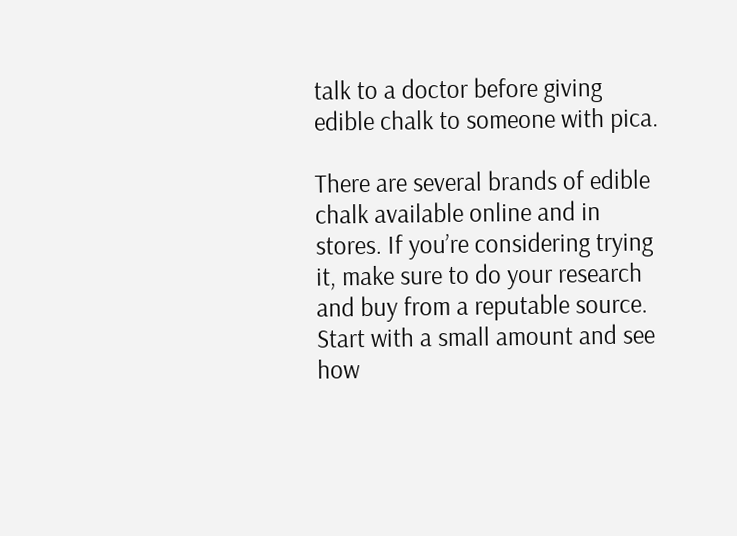talk to a doctor before giving edible chalk to someone with pica.

There are several brands of edible chalk available online and in stores. If you’re considering trying it, make sure to do your research and buy from a reputable source. Start with a small amount and see how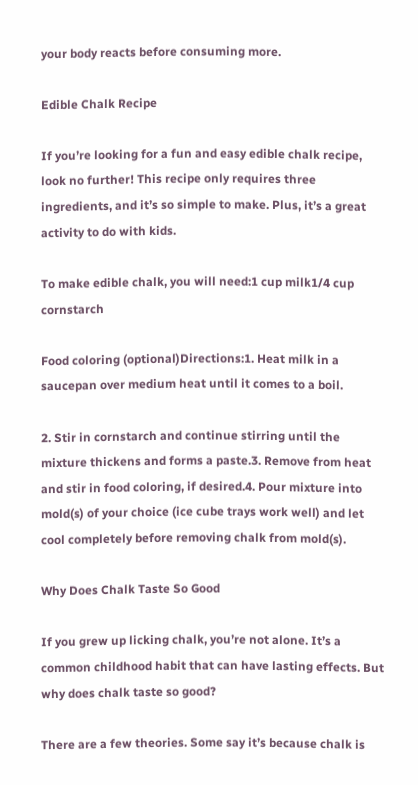your body reacts before consuming more.

Edible Chalk Recipe

If you’re looking for a fun and easy edible chalk recipe, look no further! This recipe only requires three ingredients, and it’s so simple to make. Plus, it’s a great activity to do with kids.

To make edible chalk, you will need:1 cup milk1/4 cup cornstarch

Food coloring (optional)Directions:1. Heat milk in a saucepan over medium heat until it comes to a boil.

2. Stir in cornstarch and continue stirring until the mixture thickens and forms a paste.3. Remove from heat and stir in food coloring, if desired.4. Pour mixture into mold(s) of your choice (ice cube trays work well) and let cool completely before removing chalk from mold(s).

Why Does Chalk Taste So Good

If you grew up licking chalk, you’re not alone. It’s a common childhood habit that can have lasting effects. But why does chalk taste so good?

There are a few theories. Some say it’s because chalk is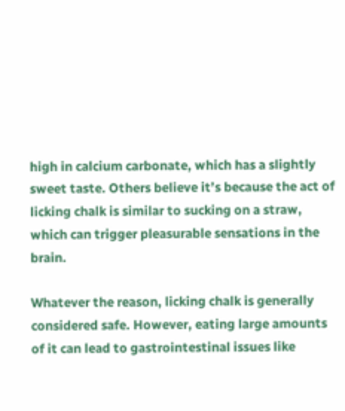high in calcium carbonate, which has a slightly sweet taste. Others believe it’s because the act of licking chalk is similar to sucking on a straw, which can trigger pleasurable sensations in the brain.

Whatever the reason, licking chalk is generally considered safe. However, eating large amounts of it can lead to gastrointestinal issues like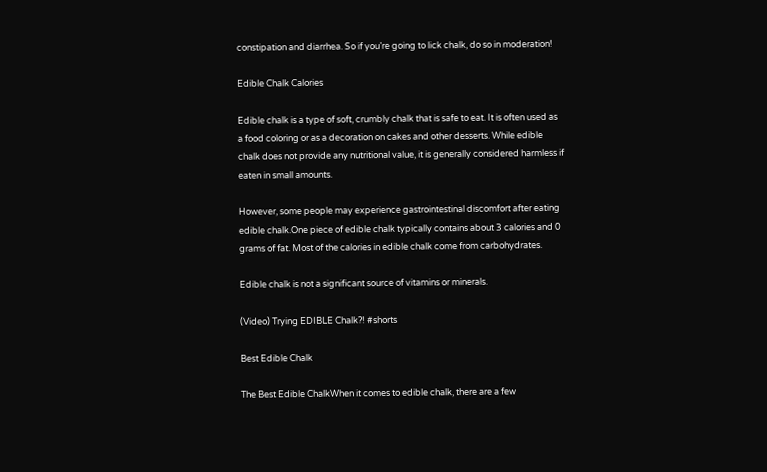constipation and diarrhea. So if you’re going to lick chalk, do so in moderation!

Edible Chalk Calories

Edible chalk is a type of soft, crumbly chalk that is safe to eat. It is often used as a food coloring or as a decoration on cakes and other desserts. While edible chalk does not provide any nutritional value, it is generally considered harmless if eaten in small amounts.

However, some people may experience gastrointestinal discomfort after eating edible chalk.One piece of edible chalk typically contains about 3 calories and 0 grams of fat. Most of the calories in edible chalk come from carbohydrates.

Edible chalk is not a significant source of vitamins or minerals.

(Video) Trying EDIBLE Chalk?! #shorts

Best Edible Chalk

The Best Edible ChalkWhen it comes to edible chalk, there are a few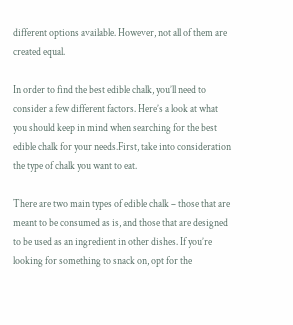different options available. However, not all of them are created equal.

In order to find the best edible chalk, you’ll need to consider a few different factors. Here’s a look at what you should keep in mind when searching for the best edible chalk for your needs.First, take into consideration the type of chalk you want to eat.

There are two main types of edible chalk – those that are meant to be consumed as is, and those that are designed to be used as an ingredient in other dishes. If you’re looking for something to snack on, opt for the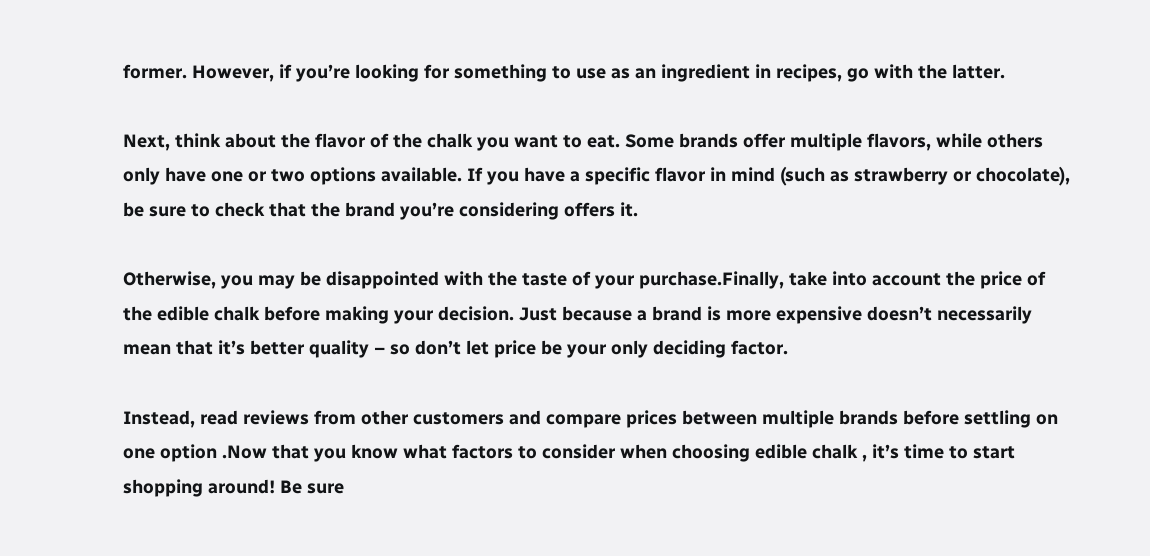former. However, if you’re looking for something to use as an ingredient in recipes, go with the latter.

Next, think about the flavor of the chalk you want to eat. Some brands offer multiple flavors, while others only have one or two options available. If you have a specific flavor in mind (such as strawberry or chocolate), be sure to check that the brand you’re considering offers it.

Otherwise, you may be disappointed with the taste of your purchase.Finally, take into account the price of the edible chalk before making your decision. Just because a brand is more expensive doesn’t necessarily mean that it’s better quality – so don’t let price be your only deciding factor.

Instead, read reviews from other customers and compare prices between multiple brands before settling on one option .Now that you know what factors to consider when choosing edible chalk , it’s time to start shopping around! Be sure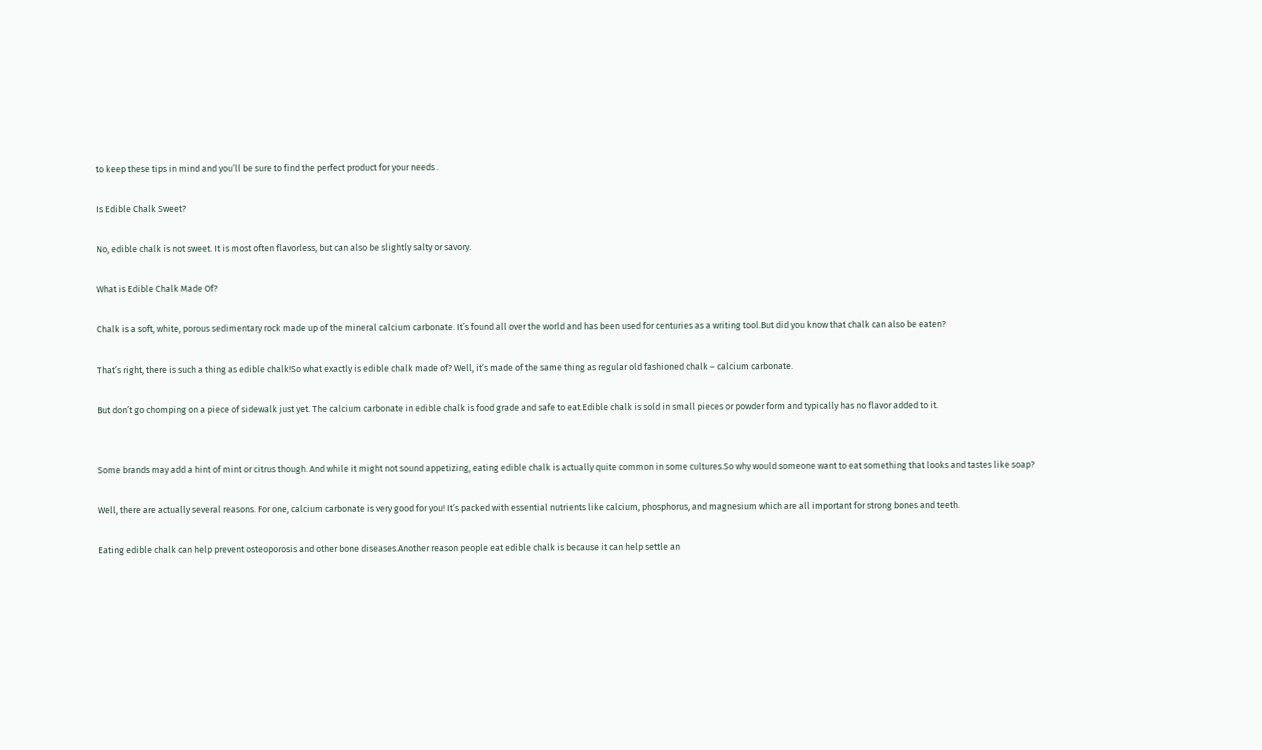to keep these tips in mind and you’ll be sure to find the perfect product for your needs .

Is Edible Chalk Sweet?

No, edible chalk is not sweet. It is most often flavorless, but can also be slightly salty or savory.

What is Edible Chalk Made Of?

Chalk is a soft, white, porous sedimentary rock made up of the mineral calcium carbonate. It’s found all over the world and has been used for centuries as a writing tool.But did you know that chalk can also be eaten?

That’s right, there is such a thing as edible chalk!So what exactly is edible chalk made of? Well, it’s made of the same thing as regular old fashioned chalk – calcium carbonate.

But don’t go chomping on a piece of sidewalk just yet. The calcium carbonate in edible chalk is food grade and safe to eat.Edible chalk is sold in small pieces or powder form and typically has no flavor added to it.


Some brands may add a hint of mint or citrus though. And while it might not sound appetizing, eating edible chalk is actually quite common in some cultures.So why would someone want to eat something that looks and tastes like soap?

Well, there are actually several reasons. For one, calcium carbonate is very good for you! It’s packed with essential nutrients like calcium, phosphorus, and magnesium which are all important for strong bones and teeth.

Eating edible chalk can help prevent osteoporosis and other bone diseases.Another reason people eat edible chalk is because it can help settle an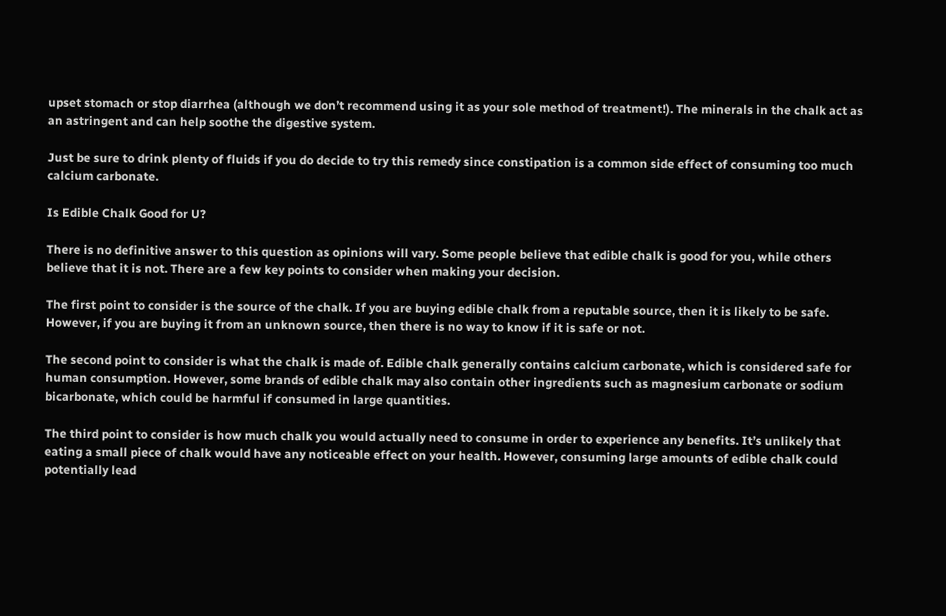upset stomach or stop diarrhea (although we don’t recommend using it as your sole method of treatment!). The minerals in the chalk act as an astringent and can help soothe the digestive system.

Just be sure to drink plenty of fluids if you do decide to try this remedy since constipation is a common side effect of consuming too much calcium carbonate.

Is Edible Chalk Good for U?

There is no definitive answer to this question as opinions will vary. Some people believe that edible chalk is good for you, while others believe that it is not. There are a few key points to consider when making your decision.

The first point to consider is the source of the chalk. If you are buying edible chalk from a reputable source, then it is likely to be safe. However, if you are buying it from an unknown source, then there is no way to know if it is safe or not.

The second point to consider is what the chalk is made of. Edible chalk generally contains calcium carbonate, which is considered safe for human consumption. However, some brands of edible chalk may also contain other ingredients such as magnesium carbonate or sodium bicarbonate, which could be harmful if consumed in large quantities.

The third point to consider is how much chalk you would actually need to consume in order to experience any benefits. It’s unlikely that eating a small piece of chalk would have any noticeable effect on your health. However, consuming large amounts of edible chalk could potentially lead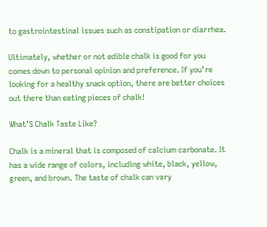to gastrointestinal issues such as constipation or diarrhea.

Ultimately, whether or not edible chalk is good for you comes down to personal opinion and preference. If you’re looking for a healthy snack option, there are better choices out there than eating pieces of chalk!

What’S Chalk Taste Like?

Chalk is a mineral that is composed of calcium carbonate. It has a wide range of colors, including white, black, yellow, green, and brown. The taste of chalk can vary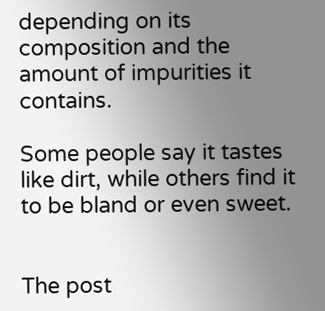depending on its composition and the amount of impurities it contains.

Some people say it tastes like dirt, while others find it to be bland or even sweet.


The post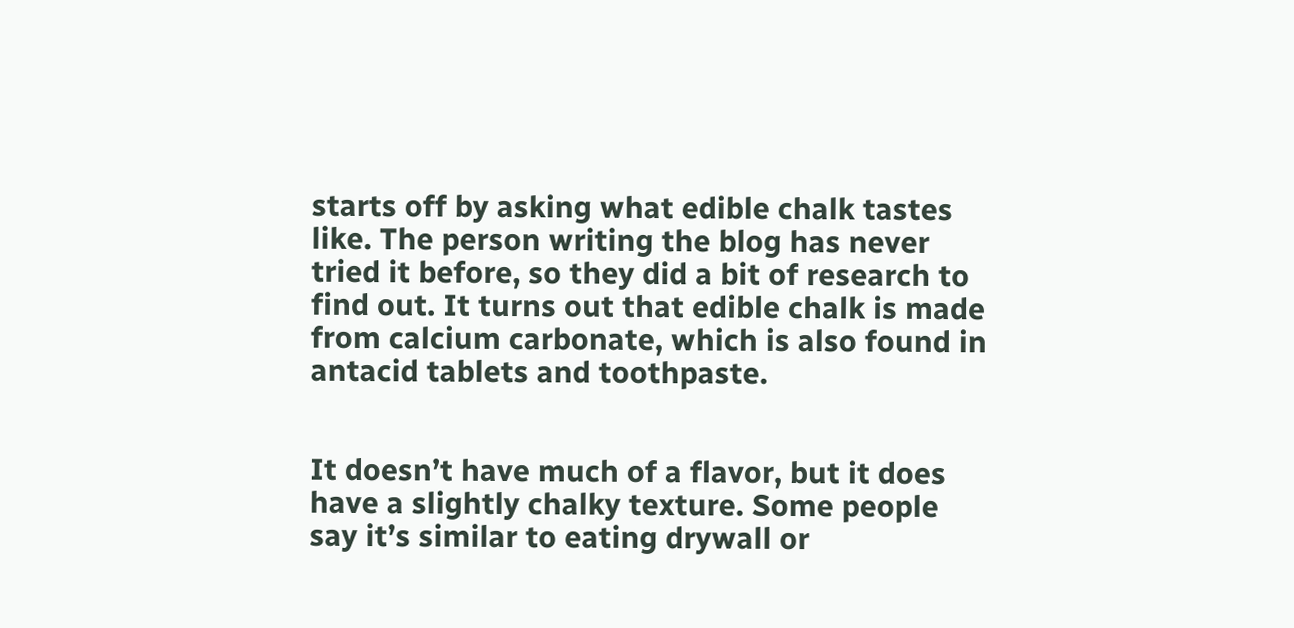starts off by asking what edible chalk tastes like. The person writing the blog has never tried it before, so they did a bit of research to find out. It turns out that edible chalk is made from calcium carbonate, which is also found in antacid tablets and toothpaste.


It doesn’t have much of a flavor, but it does have a slightly chalky texture. Some people say it’s similar to eating drywall or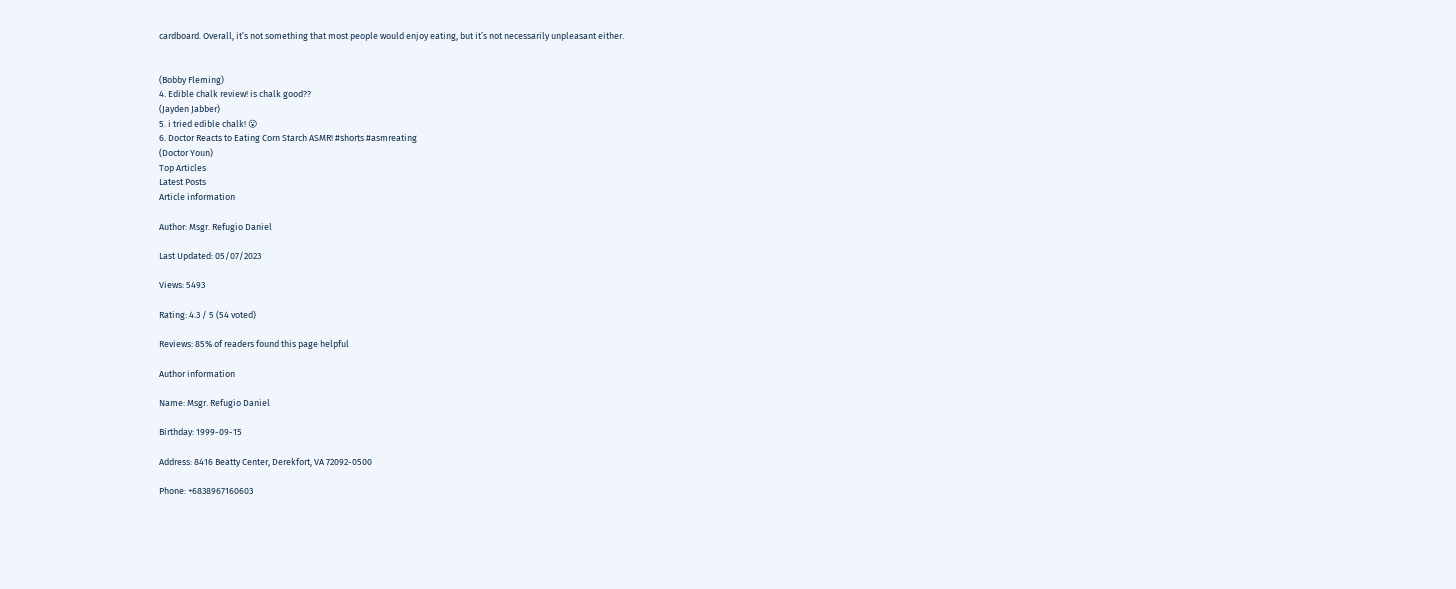cardboard. Overall, it’s not something that most people would enjoy eating, but it’s not necessarily unpleasant either.


(Bobby Fleming)
4. Edible chalk review! is chalk good??
(Jayden Jabber)
5. i tried edible chalk! 😮
6. Doctor Reacts to Eating Corn Starch ASMR! #shorts #asmreating
(Doctor Youn)
Top Articles
Latest Posts
Article information

Author: Msgr. Refugio Daniel

Last Updated: 05/07/2023

Views: 5493

Rating: 4.3 / 5 (54 voted)

Reviews: 85% of readers found this page helpful

Author information

Name: Msgr. Refugio Daniel

Birthday: 1999-09-15

Address: 8416 Beatty Center, Derekfort, VA 72092-0500

Phone: +6838967160603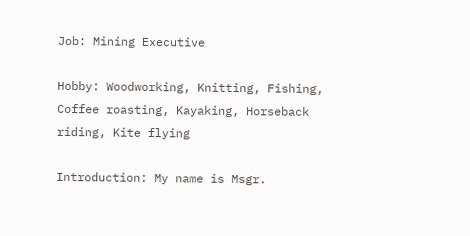Job: Mining Executive

Hobby: Woodworking, Knitting, Fishing, Coffee roasting, Kayaking, Horseback riding, Kite flying

Introduction: My name is Msgr.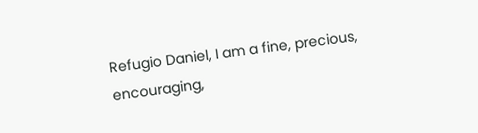Refugio Daniel, I am a fine, precious, encouraging,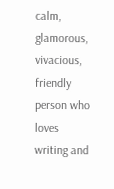calm, glamorous, vivacious, friendly person who loves writing and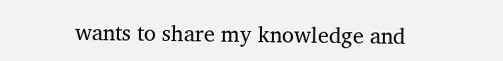wants to share my knowledge and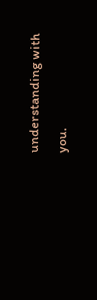understanding with you.